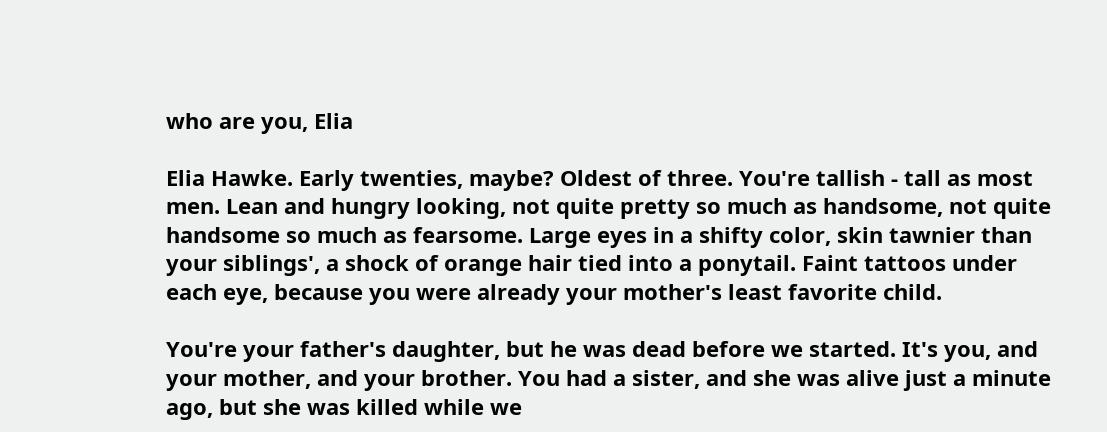who are you, Elia

Elia Hawke. Early twenties, maybe? Oldest of three. You're tallish - tall as most men. Lean and hungry looking, not quite pretty so much as handsome, not quite handsome so much as fearsome. Large eyes in a shifty color, skin tawnier than your siblings', a shock of orange hair tied into a ponytail. Faint tattoos under each eye, because you were already your mother's least favorite child.

You're your father's daughter, but he was dead before we started. It's you, and your mother, and your brother. You had a sister, and she was alive just a minute ago, but she was killed while we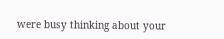were busy thinking about your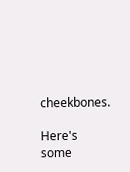cheekbones.

Here's some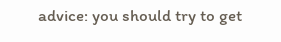advice: you should try to get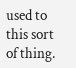used to this sort of thing.